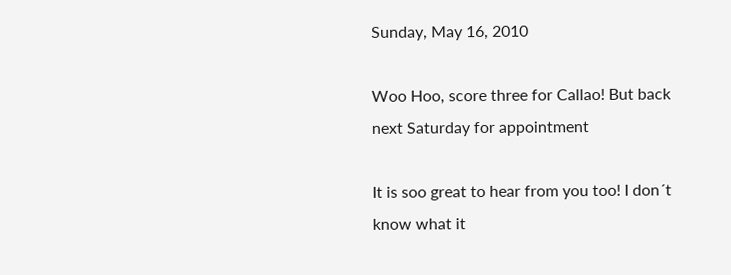Sunday, May 16, 2010

Woo Hoo, score three for Callao! But back next Saturday for appointment

It is soo great to hear from you too! I don´t know what it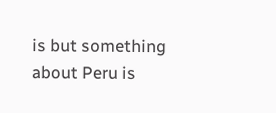is but something about Peru is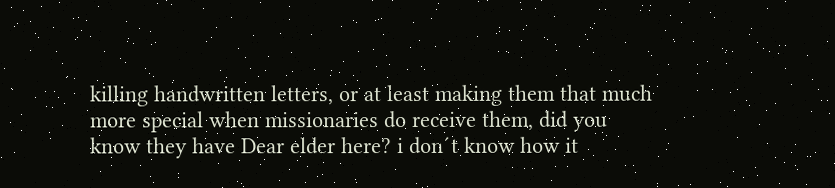killing handwritten letters, or at least making them that much more special when missionaries do receive them, did you know they have Dear elder here? i don´t know how it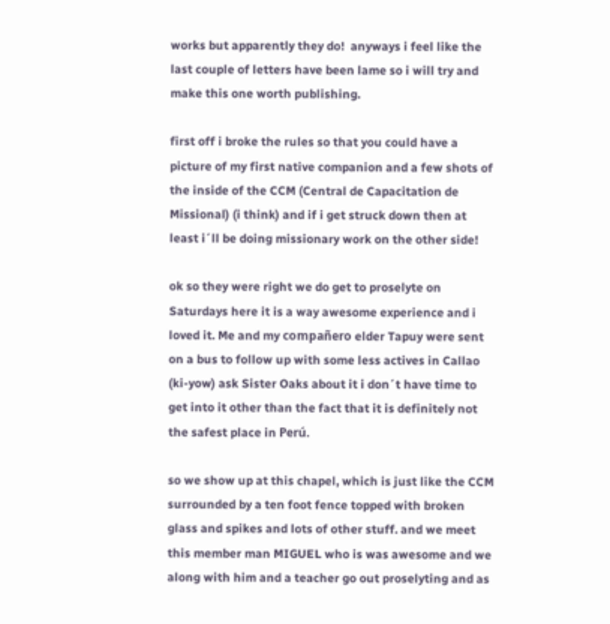works but apparently they do!  anyways i feel like the last couple of letters have been lame so i will try and make this one worth publishing.

first off i broke the rules so that you could have a picture of my first native companion and a few shots of the inside of the CCM (Central de Capacitation de Missional) (i think) and if i get struck down then at least i´ll be doing missionary work on the other side!

ok so they were right we do get to proselyte on Saturdays here it is a way awesome experience and i loved it. Me and my compañero elder Tapuy were sent on a bus to follow up with some less actives in Callao (ki-yow) ask Sister Oaks about it i don´t have time to get into it other than the fact that it is definitely not the safest place in Perú.

so we show up at this chapel, which is just like the CCM surrounded by a ten foot fence topped with broken glass and spikes and lots of other stuff. and we meet this member man MIGUEL who is was awesome and we along with him and a teacher go out proselyting and as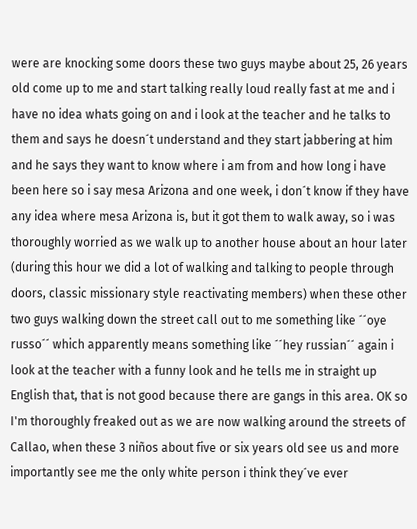were are knocking some doors these two guys maybe about 25, 26 years old come up to me and start talking really loud really fast at me and i have no idea whats going on and i look at the teacher and he talks to them and says he doesn´t understand and they start jabbering at him and he says they want to know where i am from and how long i have been here so i say mesa Arizona and one week, i don´t know if they have any idea where mesa Arizona is, but it got them to walk away, so i was thoroughly worried as we walk up to another house about an hour later (during this hour we did a lot of walking and talking to people through doors, classic missionary style reactivating members) when these other two guys walking down the street call out to me something like ´´oye russo´´ which apparently means something like ´´hey russian´´ again i look at the teacher with a funny look and he tells me in straight up English that, that is not good because there are gangs in this area. OK so I'm thoroughly freaked out as we are now walking around the streets of Callao, when these 3 niños about five or six years old see us and more importantly see me the only white person i think they´ve ever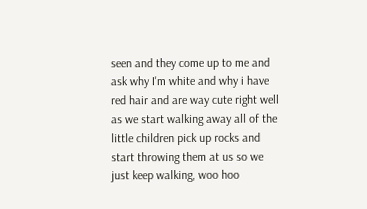seen and they come up to me and ask why I'm white and why i have red hair and are way cute right well as we start walking away all of the little children pick up rocks and start throwing them at us so we just keep walking, woo hoo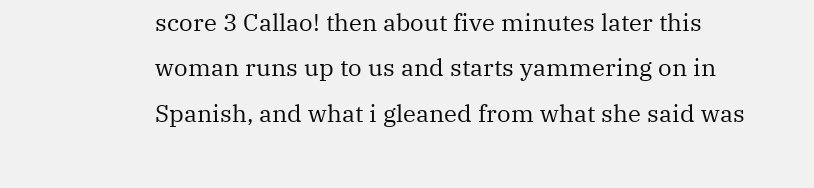score 3 Callao! then about five minutes later this woman runs up to us and starts yammering on in Spanish, and what i gleaned from what she said was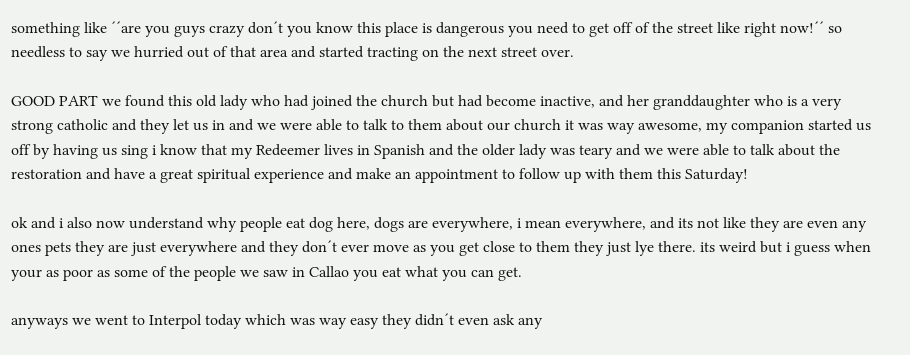something like ´´are you guys crazy don´t you know this place is dangerous you need to get off of the street like right now!´´ so needless to say we hurried out of that area and started tracting on the next street over.

GOOD PART we found this old lady who had joined the church but had become inactive, and her granddaughter who is a very strong catholic and they let us in and we were able to talk to them about our church it was way awesome, my companion started us off by having us sing i know that my Redeemer lives in Spanish and the older lady was teary and we were able to talk about the restoration and have a great spiritual experience and make an appointment to follow up with them this Saturday!

ok and i also now understand why people eat dog here, dogs are everywhere, i mean everywhere, and its not like they are even any ones pets they are just everywhere and they don´t ever move as you get close to them they just lye there. its weird but i guess when your as poor as some of the people we saw in Callao you eat what you can get.

anyways we went to Interpol today which was way easy they didn´t even ask any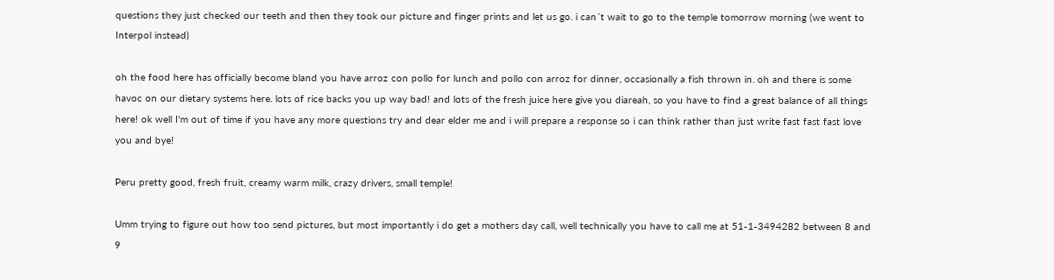questions they just checked our teeth and then they took our picture and finger prints and let us go. i can´t wait to go to the temple tomorrow morning (we went to Interpol instead)

oh the food here has officially become bland you have arroz con pollo for lunch and pollo con arroz for dinner, occasionally a fish thrown in. oh and there is some havoc on our dietary systems here. lots of rice backs you up way bad! and lots of the fresh juice here give you diareah, so you have to find a great balance of all things here! ok well I'm out of time if you have any more questions try and dear elder me and i will prepare a response so i can think rather than just write fast fast fast love you and bye!

Peru pretty good, fresh fruit, creamy warm milk, crazy drivers, small temple!

Umm trying to figure out how too send pictures, but most importantly i do get a mothers day call, well technically you have to call me at 51-1-3494282 between 8 and 9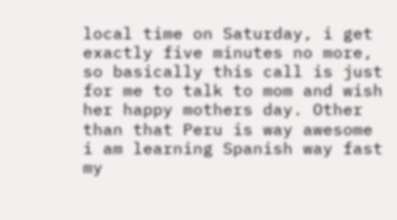local time on Saturday, i get exactly five minutes no more, so basically this call is just for me to talk to mom and wish her happy mothers day. Other than that Peru is way awesome i am learning Spanish way fast my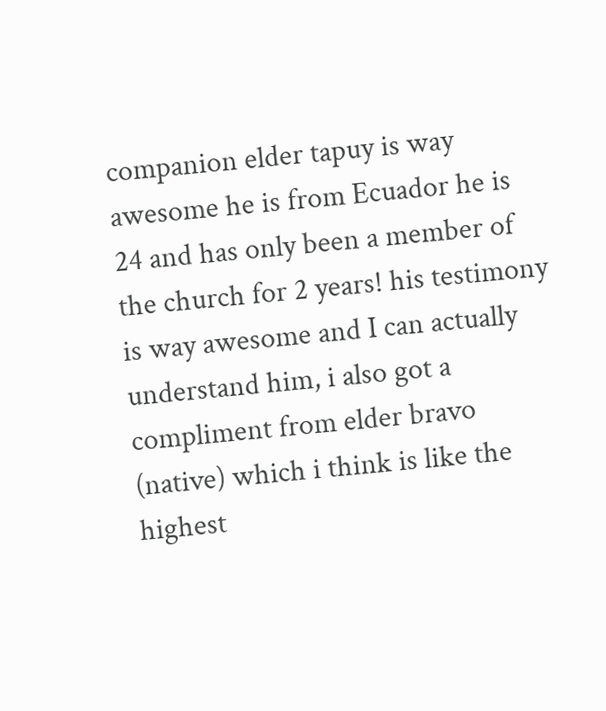companion elder tapuy is way awesome he is from Ecuador he is 24 and has only been a member of the church for 2 years! his testimony is way awesome and I can actually understand him, i also got a compliment from elder bravo (native) which i think is like the highest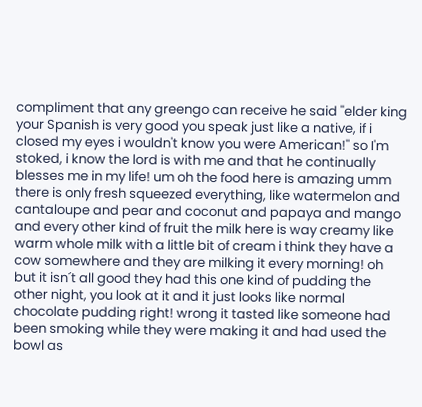compliment that any greengo can receive he said ''elder king your Spanish is very good you speak just like a native, if i closed my eyes i wouldn't know you were American!'' so I'm stoked, i know the lord is with me and that he continually blesses me in my life! um oh the food here is amazing umm there is only fresh squeezed everything, like watermelon and cantaloupe and pear and coconut and papaya and mango and every other kind of fruit the milk here is way creamy like warm whole milk with a little bit of cream i think they have a cow somewhere and they are milking it every morning! oh but it isn´t all good they had this one kind of pudding the other night, you look at it and it just looks like normal chocolate pudding right! wrong it tasted like someone had been smoking while they were making it and had used the bowl as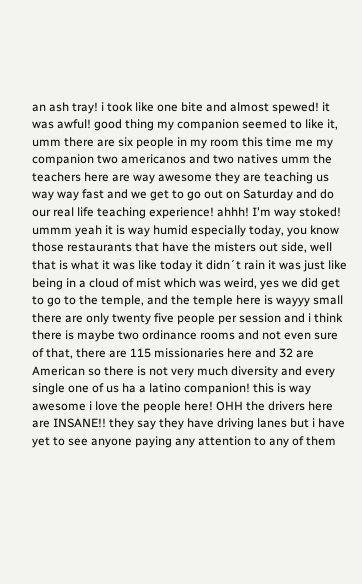an ash tray! i took like one bite and almost spewed! it was awful! good thing my companion seemed to like it, umm there are six people in my room this time me my companion two americanos and two natives umm the teachers here are way awesome they are teaching us way way fast and we get to go out on Saturday and do our real life teaching experience! ahhh! I'm way stoked! ummm yeah it is way humid especially today, you know those restaurants that have the misters out side, well that is what it was like today it didn´t rain it was just like being in a cloud of mist which was weird, yes we did get to go to the temple, and the temple here is wayyy small there are only twenty five people per session and i think there is maybe two ordinance rooms and not even sure of that, there are 115 missionaries here and 32 are American so there is not very much diversity and every single one of us ha a latino companion! this is way awesome i love the people here! OHH the drivers here are INSANE!! they say they have driving lanes but i have yet to see anyone paying any attention to any of them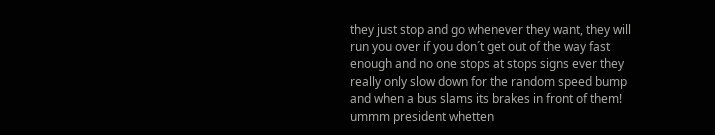they just stop and go whenever they want, they will run you over if you don´t get out of the way fast enough and no one stops at stops signs ever they really only slow down for the random speed bump and when a bus slams its brakes in front of them! ummm president whetten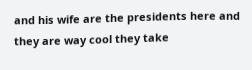and his wife are the presidents here and they are way cool they take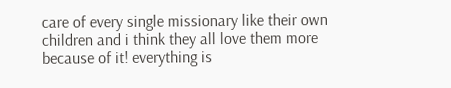care of every single missionary like their own children and i think they all love them more because of it! everything is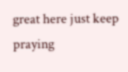great here just keep praying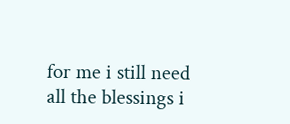for me i still need all the blessings i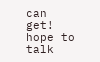can get! hope to talk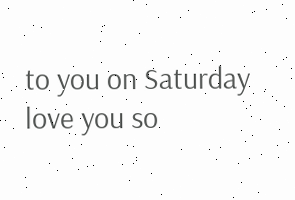to you on Saturday love you so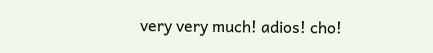very very much! adios! cho!